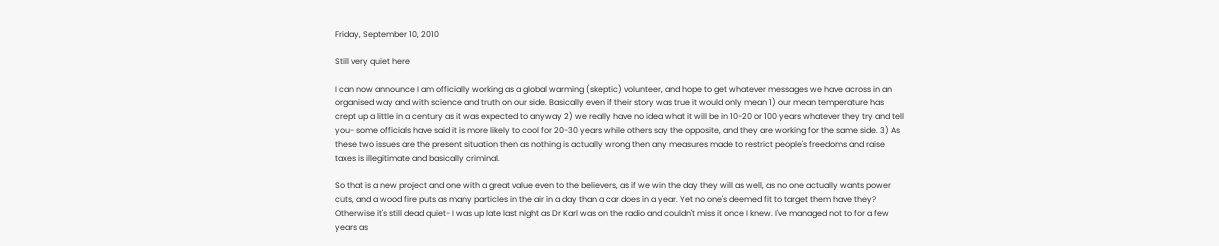Friday, September 10, 2010

Still very quiet here

I can now announce I am officially working as a global warming (skeptic) volunteer, and hope to get whatever messages we have across in an organised way and with science and truth on our side. Basically even if their story was true it would only mean 1) our mean temperature has crept up a little in a century as it was expected to anyway 2) we really have no idea what it will be in 10-20 or 100 years whatever they try and tell you- some officials have said it is more likely to cool for 20-30 years while others say the opposite, and they are working for the same side. 3) As these two issues are the present situation then as nothing is actually wrong then any measures made to restrict people's freedoms and raise taxes is illegitimate and basically criminal.

So that is a new project and one with a great value even to the believers, as if we win the day they will as well, as no one actually wants power cuts, and a wood fire puts as many particles in the air in a day than a car does in a year. Yet no one's deemed fit to target them have they? Otherwise it's still dead quiet- I was up late last night as Dr Karl was on the radio and couldn't miss it once I knew. I've managed not to for a few years as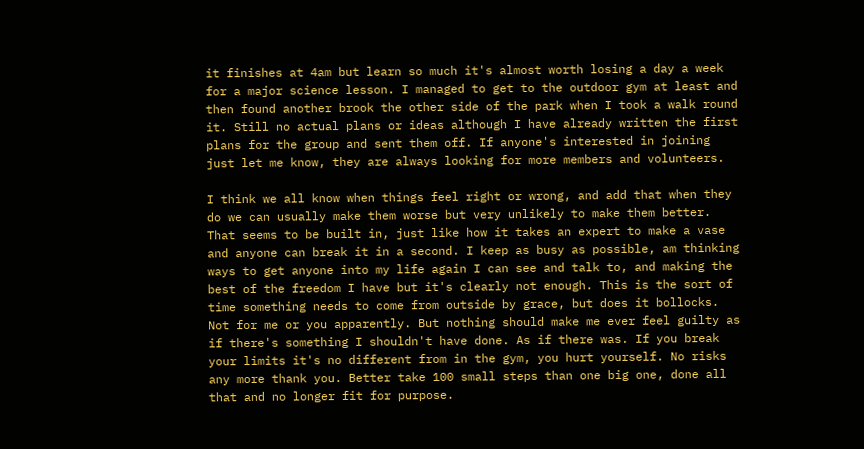it finishes at 4am but learn so much it's almost worth losing a day a week for a major science lesson. I managed to get to the outdoor gym at least and then found another brook the other side of the park when I took a walk round it. Still no actual plans or ideas although I have already written the first plans for the group and sent them off. If anyone's interested in joining just let me know, they are always looking for more members and volunteers.

I think we all know when things feel right or wrong, and add that when they do we can usually make them worse but very unlikely to make them better. That seems to be built in, just like how it takes an expert to make a vase and anyone can break it in a second. I keep as busy as possible, am thinking ways to get anyone into my life again I can see and talk to, and making the best of the freedom I have but it's clearly not enough. This is the sort of time something needs to come from outside by grace, but does it bollocks. Not for me or you apparently. But nothing should make me ever feel guilty as if there's something I shouldn't have done. As if there was. If you break your limits it's no different from in the gym, you hurt yourself. No risks any more thank you. Better take 100 small steps than one big one, done all that and no longer fit for purpose.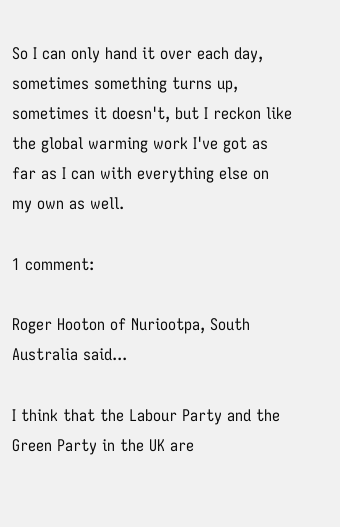So I can only hand it over each day, sometimes something turns up, sometimes it doesn't, but I reckon like the global warming work I've got as far as I can with everything else on my own as well.

1 comment:

Roger Hooton of Nuriootpa, South Australia said...

I think that the Labour Party and the Green Party in the UK are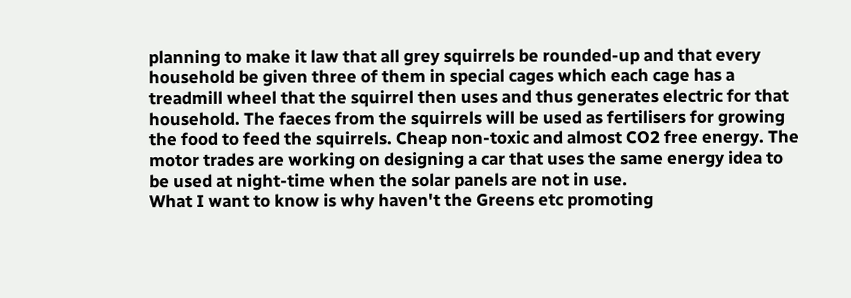planning to make it law that all grey squirrels be rounded-up and that every household be given three of them in special cages which each cage has a treadmill wheel that the squirrel then uses and thus generates electric for that household. The faeces from the squirrels will be used as fertilisers for growing the food to feed the squirrels. Cheap non-toxic and almost CO2 free energy. The motor trades are working on designing a car that uses the same energy idea to be used at night-time when the solar panels are not in use.
What I want to know is why haven't the Greens etc promoting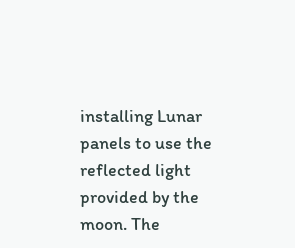installing Lunar panels to use the reflected light provided by the moon. The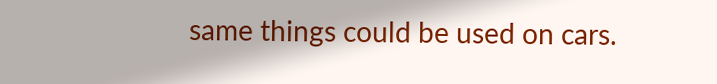same things could be used on cars.